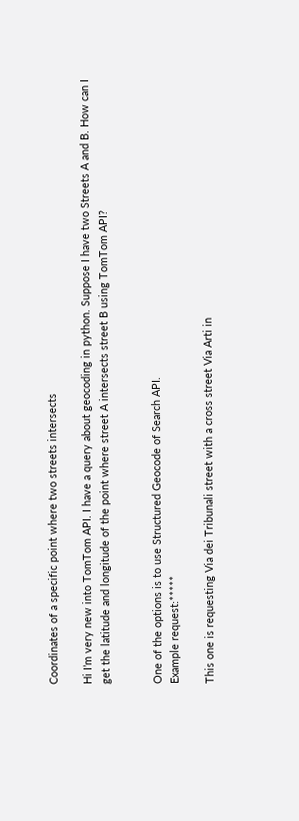Coordinates of a specific point where two streets intersects

Hi I’m very new into TomTom API. I have a query about geocoding in python. Suppose I have two Streets A and B. How can I get the latitude and longitude of the point where street A intersects street B using TomTom API?


One of the options is to use Structured Geocode of Search API.
Example request:*****

This one is requesting Via dei Tribunali street with a cross street Via Arti in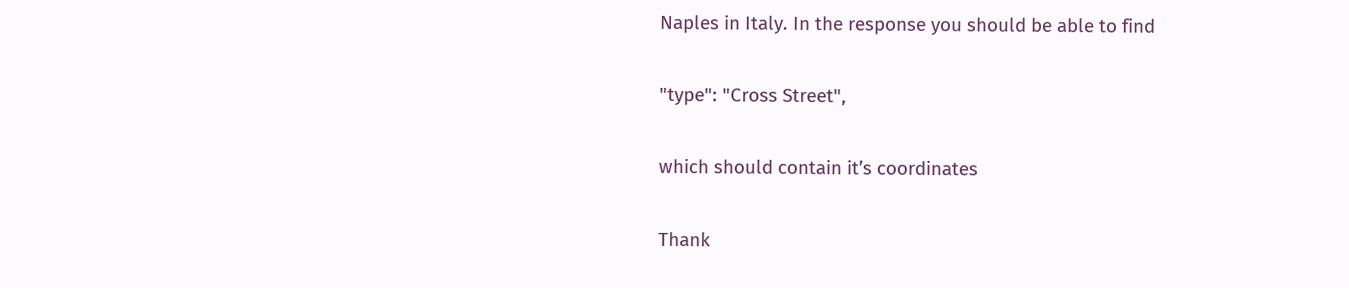Naples in Italy. In the response you should be able to find

"type": "Cross Street",

which should contain it’s coordinates

Thank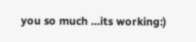you so much …its working:)